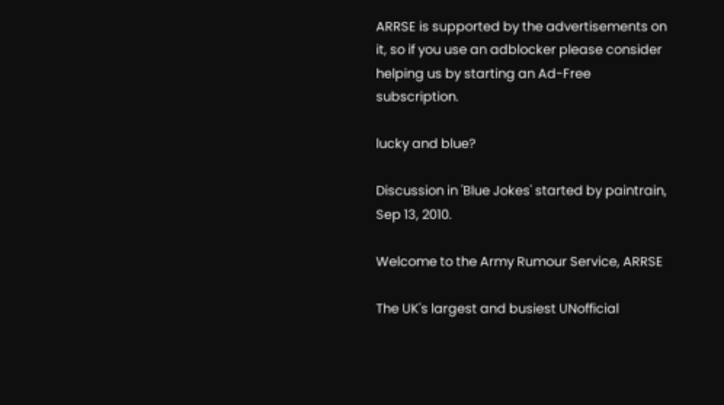ARRSE is supported by the advertisements on it, so if you use an adblocker please consider helping us by starting an Ad-Free subscription.

lucky and blue?

Discussion in 'Blue Jokes' started by paintrain, Sep 13, 2010.

Welcome to the Army Rumour Service, ARRSE

The UK's largest and busiest UNofficial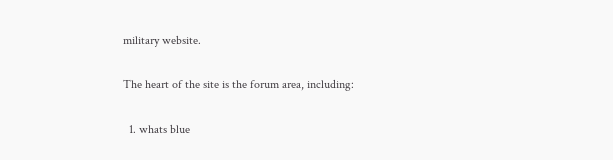military website.

The heart of the site is the forum area, including:

  1. whats blue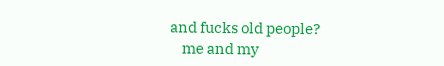and fucks old people?
    me and my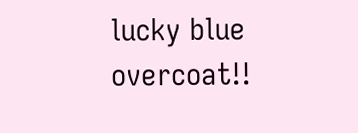lucky blue overcoat!!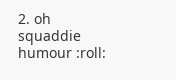2. oh squaddie humour :roll: